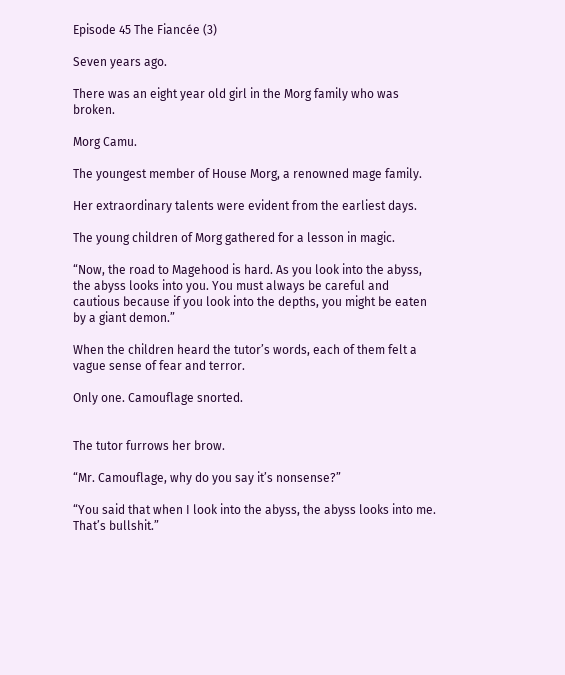Episode 45 The Fiancée (3)

Seven years ago.

There was an eight year old girl in the Morg family who was broken.

Morg Camu.

The youngest member of House Morg, a renowned mage family.

Her extraordinary talents were evident from the earliest days.

The young children of Morg gathered for a lesson in magic.

“Now, the road to Magehood is hard. As you look into the abyss, the abyss looks into you. You must always be careful and cautious because if you look into the depths, you might be eaten by a giant demon.”

When the children heard the tutor’s words, each of them felt a vague sense of fear and terror.

Only one. Camouflage snorted.


The tutor furrows her brow.

“Mr. Camouflage, why do you say it’s nonsense?”

“You said that when I look into the abyss, the abyss looks into me. That’s bullshit.”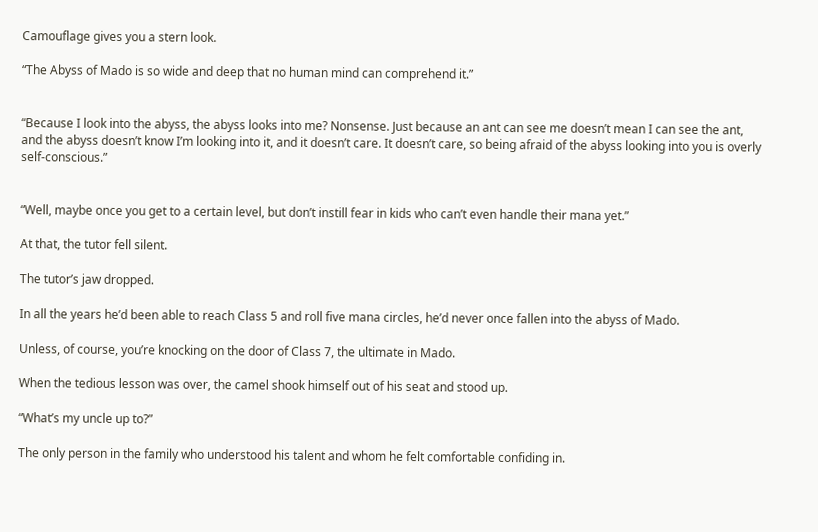Camouflage gives you a stern look.

“The Abyss of Mado is so wide and deep that no human mind can comprehend it.”


“Because I look into the abyss, the abyss looks into me? Nonsense. Just because an ant can see me doesn’t mean I can see the ant, and the abyss doesn’t know I’m looking into it, and it doesn’t care. It doesn’t care, so being afraid of the abyss looking into you is overly self-conscious.”


“Well, maybe once you get to a certain level, but don’t instill fear in kids who can’t even handle their mana yet.”

At that, the tutor fell silent.

The tutor’s jaw dropped.

In all the years he’d been able to reach Class 5 and roll five mana circles, he’d never once fallen into the abyss of Mado.

Unless, of course, you’re knocking on the door of Class 7, the ultimate in Mado.

When the tedious lesson was over, the camel shook himself out of his seat and stood up.

“What’s my uncle up to?”

The only person in the family who understood his talent and whom he felt comfortable confiding in.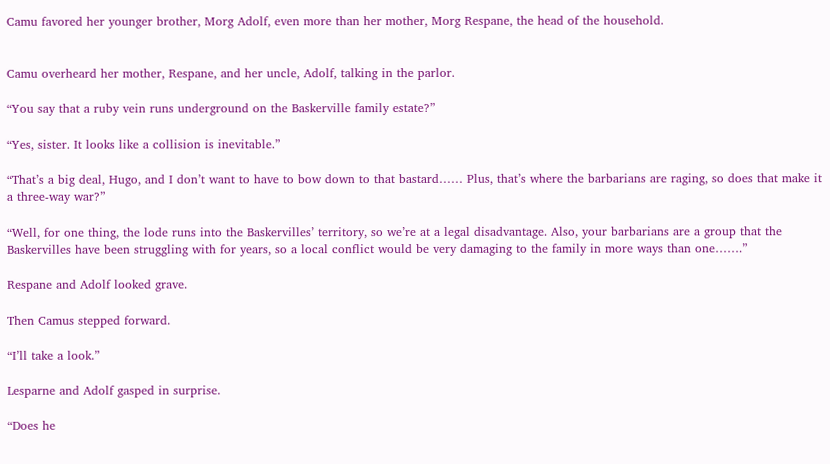Camu favored her younger brother, Morg Adolf, even more than her mother, Morg Respane, the head of the household.


Camu overheard her mother, Respane, and her uncle, Adolf, talking in the parlor.

“You say that a ruby vein runs underground on the Baskerville family estate?”

“Yes, sister. It looks like a collision is inevitable.”

“That’s a big deal, Hugo, and I don’t want to have to bow down to that bastard…… Plus, that’s where the barbarians are raging, so does that make it a three-way war?”

“Well, for one thing, the lode runs into the Baskervilles’ territory, so we’re at a legal disadvantage. Also, your barbarians are a group that the Baskervilles have been struggling with for years, so a local conflict would be very damaging to the family in more ways than one…….”

Respane and Adolf looked grave.

Then Camus stepped forward.

“I’ll take a look.”

Lesparne and Adolf gasped in surprise.

“Does he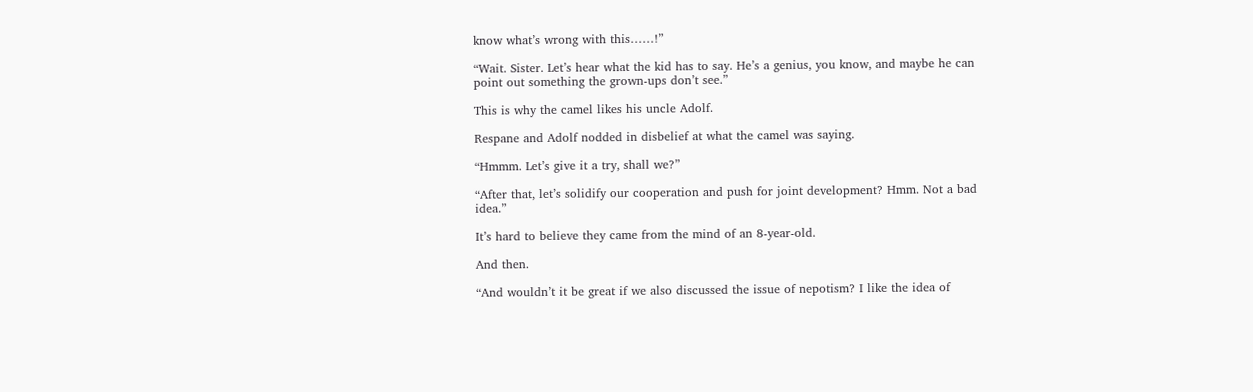know what’s wrong with this……!”

“Wait. Sister. Let’s hear what the kid has to say. He’s a genius, you know, and maybe he can point out something the grown-ups don’t see.”

This is why the camel likes his uncle Adolf.

Respane and Adolf nodded in disbelief at what the camel was saying.

“Hmmm. Let’s give it a try, shall we?”

“After that, let’s solidify our cooperation and push for joint development? Hmm. Not a bad idea.”

It’s hard to believe they came from the mind of an 8-year-old.

And then.

“And wouldn’t it be great if we also discussed the issue of nepotism? I like the idea of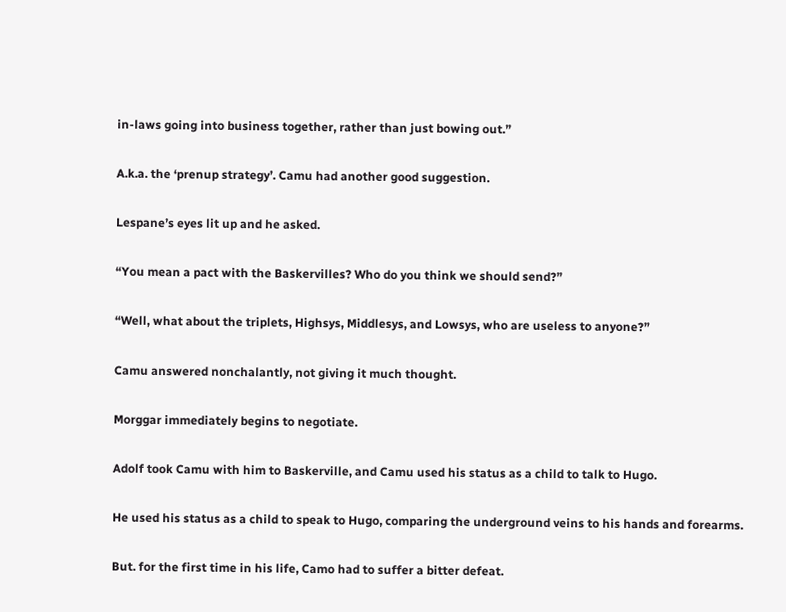in-laws going into business together, rather than just bowing out.”

A.k.a. the ‘prenup strategy’. Camu had another good suggestion.

Lespane’s eyes lit up and he asked.

“You mean a pact with the Baskervilles? Who do you think we should send?”

“Well, what about the triplets, Highsys, Middlesys, and Lowsys, who are useless to anyone?”

Camu answered nonchalantly, not giving it much thought.

Morggar immediately begins to negotiate.

Adolf took Camu with him to Baskerville, and Camu used his status as a child to talk to Hugo.

He used his status as a child to speak to Hugo, comparing the underground veins to his hands and forearms.

But. for the first time in his life, Camo had to suffer a bitter defeat.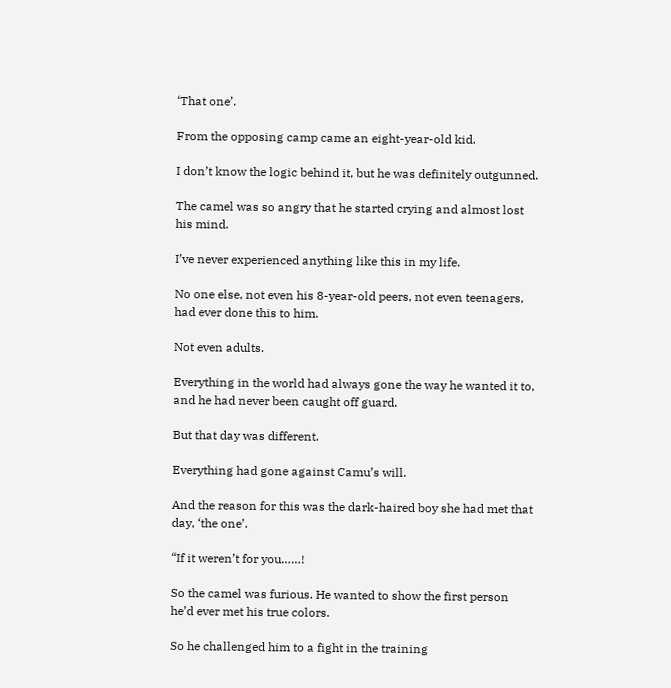‘That one’.

From the opposing camp came an eight-year-old kid.

I don’t know the logic behind it, but he was definitely outgunned.

The camel was so angry that he started crying and almost lost his mind.

I’ve never experienced anything like this in my life.

No one else, not even his 8-year-old peers, not even teenagers, had ever done this to him.

Not even adults.

Everything in the world had always gone the way he wanted it to, and he had never been caught off guard.

But that day was different.

Everything had gone against Camu’s will.

And the reason for this was the dark-haired boy she had met that day, ‘the one’.

“If it weren’t for you……!

So the camel was furious. He wanted to show the first person he’d ever met his true colors.

So he challenged him to a fight in the training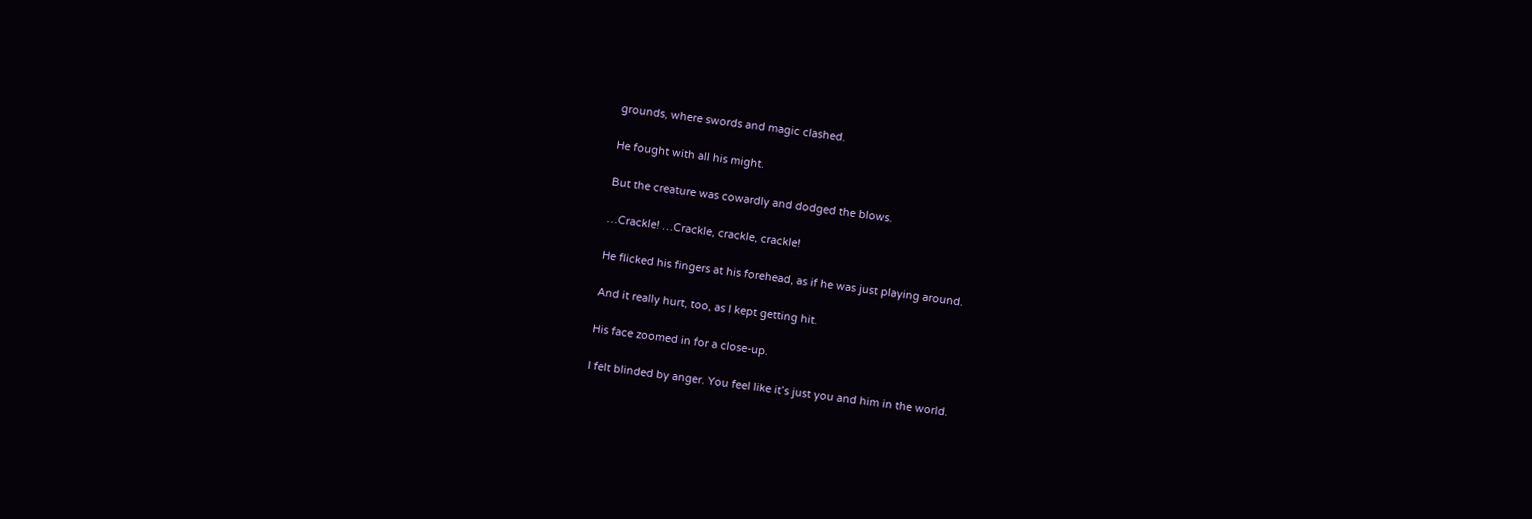grounds, where swords and magic clashed.

He fought with all his might.

But the creature was cowardly and dodged the blows.

…Crackle! …Crackle, crackle, crackle!

He flicked his fingers at his forehead, as if he was just playing around.

And it really hurt, too, as I kept getting hit.

His face zoomed in for a close-up.

I felt blinded by anger. You feel like it’s just you and him in the world.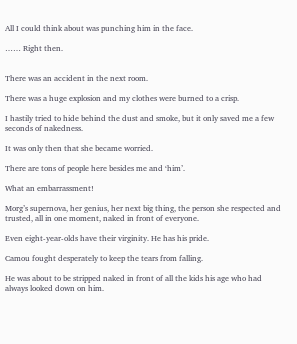All I could think about was punching him in the face.

…… Right then.


There was an accident in the next room.

There was a huge explosion and my clothes were burned to a crisp.

I hastily tried to hide behind the dust and smoke, but it only saved me a few seconds of nakedness.

It was only then that she became worried.

There are tons of people here besides me and ‘him’.

What an embarrassment!

Morg’s supernova, her genius, her next big thing, the person she respected and trusted, all in one moment, naked in front of everyone.

Even eight-year-olds have their virginity. He has his pride.

Camou fought desperately to keep the tears from falling.

He was about to be stripped naked in front of all the kids his age who had always looked down on him.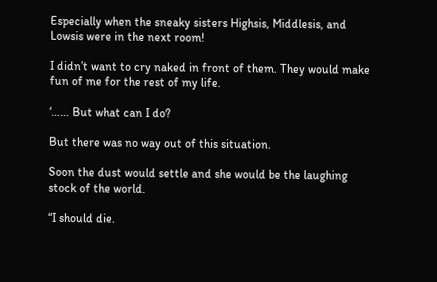Especially when the sneaky sisters Highsis, Middlesis, and Lowsis were in the next room!

I didn’t want to cry naked in front of them. They would make fun of me for the rest of my life.

‘…… But what can I do?

But there was no way out of this situation.

Soon the dust would settle and she would be the laughing stock of the world.

“I should die.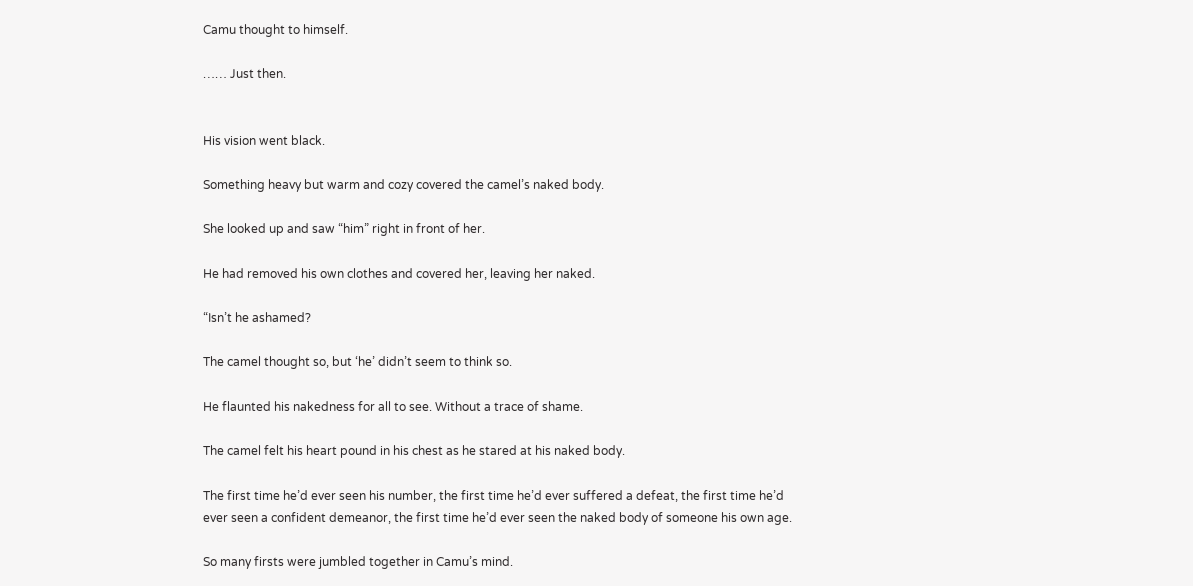Camu thought to himself.

…… Just then.


His vision went black.

Something heavy but warm and cozy covered the camel’s naked body.

She looked up and saw “him” right in front of her.

He had removed his own clothes and covered her, leaving her naked.

“Isn’t he ashamed?

The camel thought so, but ‘he’ didn’t seem to think so.

He flaunted his nakedness for all to see. Without a trace of shame.

The camel felt his heart pound in his chest as he stared at his naked body.

The first time he’d ever seen his number, the first time he’d ever suffered a defeat, the first time he’d ever seen a confident demeanor, the first time he’d ever seen the naked body of someone his own age.

So many firsts were jumbled together in Camu’s mind.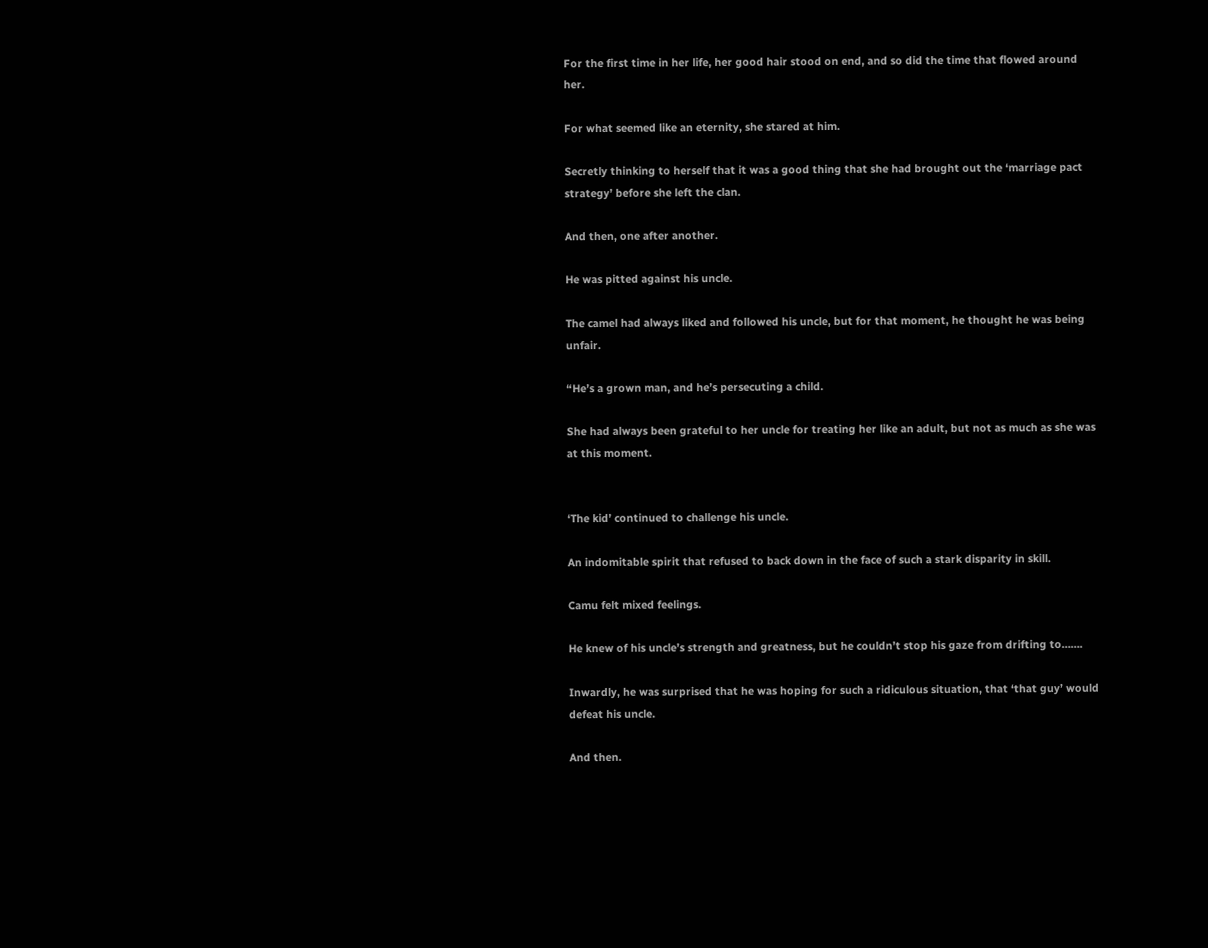For the first time in her life, her good hair stood on end, and so did the time that flowed around her.

For what seemed like an eternity, she stared at him.

Secretly thinking to herself that it was a good thing that she had brought out the ‘marriage pact strategy’ before she left the clan.

And then, one after another.

He was pitted against his uncle.

The camel had always liked and followed his uncle, but for that moment, he thought he was being unfair.

“He’s a grown man, and he’s persecuting a child.

She had always been grateful to her uncle for treating her like an adult, but not as much as she was at this moment.


‘The kid’ continued to challenge his uncle.

An indomitable spirit that refused to back down in the face of such a stark disparity in skill.

Camu felt mixed feelings.

He knew of his uncle’s strength and greatness, but he couldn’t stop his gaze from drifting to…….

Inwardly, he was surprised that he was hoping for such a ridiculous situation, that ‘that guy’ would defeat his uncle.

And then.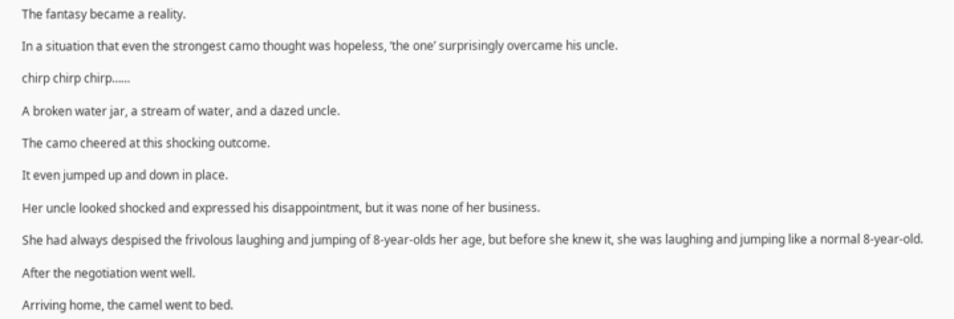The fantasy became a reality.

In a situation that even the strongest camo thought was hopeless, ‘the one’ surprisingly overcame his uncle.

chirp chirp chirp……

A broken water jar, a stream of water, and a dazed uncle.

The camo cheered at this shocking outcome.

It even jumped up and down in place.

Her uncle looked shocked and expressed his disappointment, but it was none of her business.

She had always despised the frivolous laughing and jumping of 8-year-olds her age, but before she knew it, she was laughing and jumping like a normal 8-year-old.

After the negotiation went well.

Arriving home, the camel went to bed.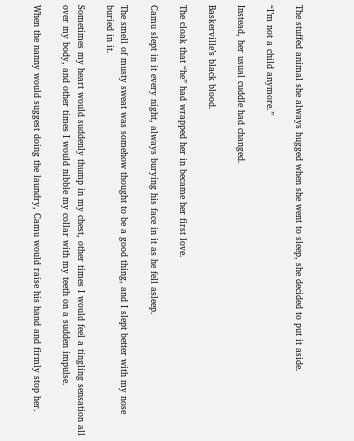The stuffed animal she always hugged when she went to sleep, she decided to put it aside.

“I’m not a child anymore.”

Instead, her usual cuddle had changed.

Baskerville’s black blood.

The cloak that “he” had wrapped her in became her first love.

Camu slept in it every night, always burying his face in it as he fell asleep.

The smell of musty sweat was somehow thought to be a good thing, and I slept better with my nose buried in it.

Sometimes my heart would suddenly thump in my chest, other times I would feel a tingling sensation all over my body, and other times I would nibble my collar with my teeth on a sudden impulse.

When the nanny would suggest doing the laundry, Camu would raise his hand and firmly stop her.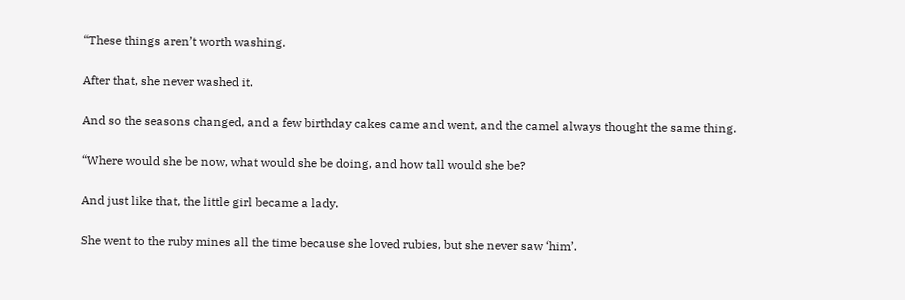“These things aren’t worth washing.

After that, she never washed it.

And so the seasons changed, and a few birthday cakes came and went, and the camel always thought the same thing.

“Where would she be now, what would she be doing, and how tall would she be?

And just like that, the little girl became a lady.

She went to the ruby mines all the time because she loved rubies, but she never saw ‘him’.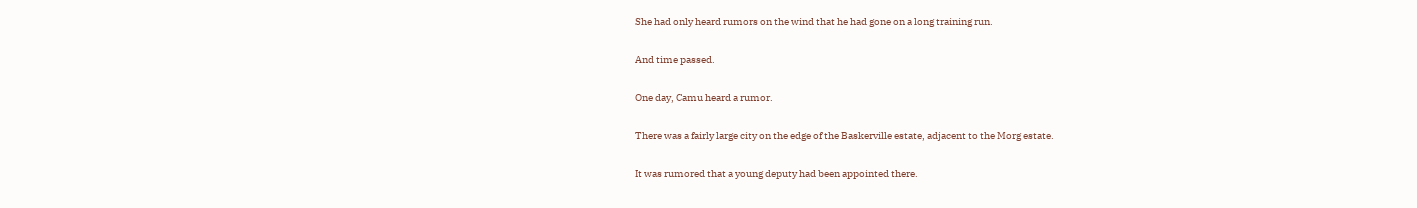She had only heard rumors on the wind that he had gone on a long training run.

And time passed.

One day, Camu heard a rumor.

There was a fairly large city on the edge of the Baskerville estate, adjacent to the Morg estate.

It was rumored that a young deputy had been appointed there.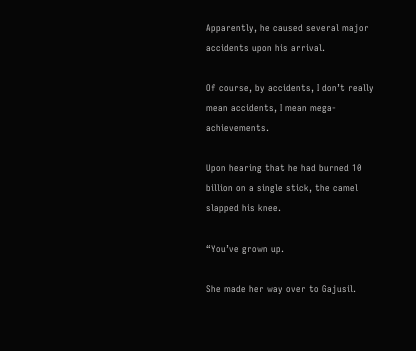Apparently, he caused several major accidents upon his arrival.

Of course, by accidents, I don’t really mean accidents, I mean mega-achievements.

Upon hearing that he had burned 10 billion on a single stick, the camel slapped his knee.

“You’ve grown up.

She made her way over to Gajusil.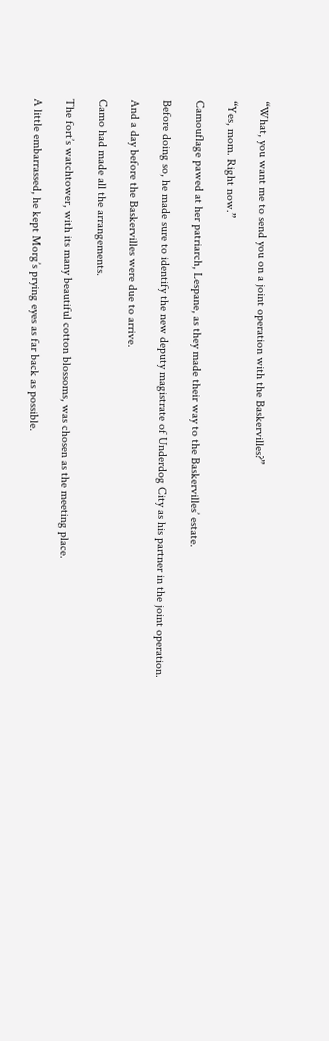“What, you want me to send you on a joint operation with the Baskervilles?”

“Yes, mom. Right now.”

Camouflage pawed at her patriarch, Lespane, as they made their way to the Baskervilles’ estate.

Before doing so, he made sure to identify the new deputy magistrate of Underdog City as his partner in the joint operation.

And a day before the Baskervilles were due to arrive.

Camo had made all the arrangements.

The fort’s watchtower, with its many beautiful cotton blossoms, was chosen as the meeting place.

A little embarrassed, he kept Morg’s prying eyes as far back as possible.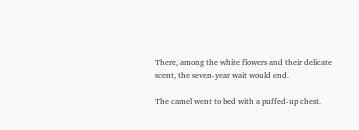There, among the white flowers and their delicate scent, the seven-year wait would end.

The camel went to bed with a puffed-up chest.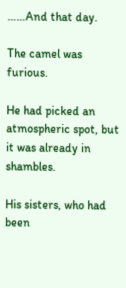……And that day.

The camel was furious.

He had picked an atmospheric spot, but it was already in shambles.

His sisters, who had been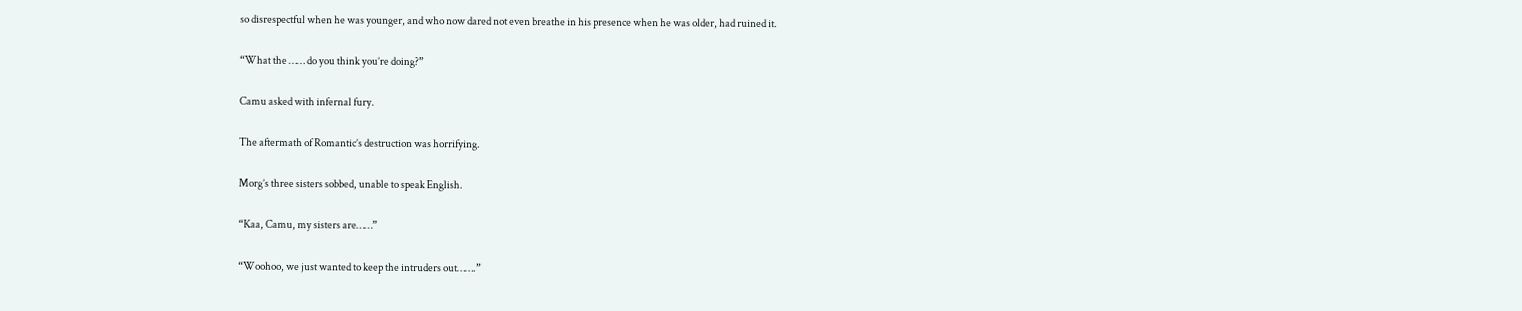so disrespectful when he was younger, and who now dared not even breathe in his presence when he was older, had ruined it.

“What the …… do you think you’re doing?”

Camu asked with infernal fury.

The aftermath of Romantic’s destruction was horrifying.

Morg’s three sisters sobbed, unable to speak English.

“Kaa, Camu, my sisters are……”

“Woohoo, we just wanted to keep the intruders out…….”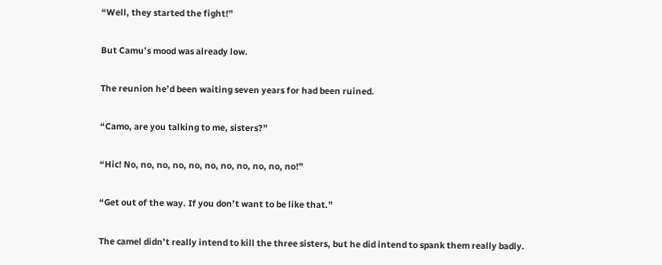“Well, they started the fight!”

But Camu’s mood was already low.

The reunion he’d been waiting seven years for had been ruined.

“Camo, are you talking to me, sisters?”

“Hic! No, no, no, no, no, no, no, no, no, no, no!”

“Get out of the way. If you don’t want to be like that.”

The camel didn’t really intend to kill the three sisters, but he did intend to spank them really badly.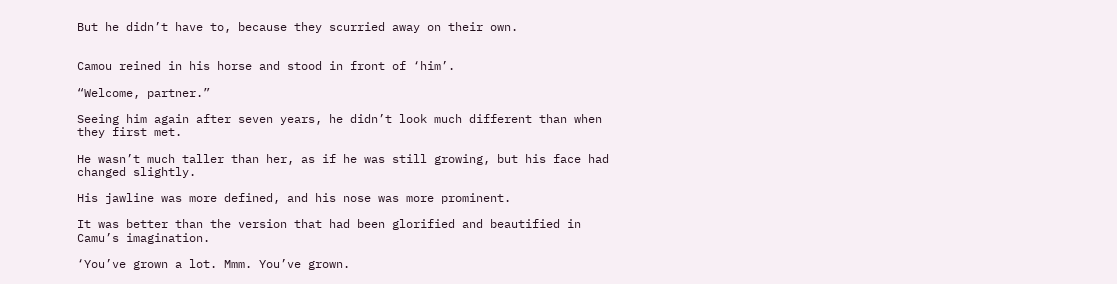But he didn’t have to, because they scurried away on their own.


Camou reined in his horse and stood in front of ‘him’.

“Welcome, partner.”

Seeing him again after seven years, he didn’t look much different than when they first met.

He wasn’t much taller than her, as if he was still growing, but his face had changed slightly.

His jawline was more defined, and his nose was more prominent.

It was better than the version that had been glorified and beautified in Camu’s imagination.

‘You’ve grown a lot. Mmm. You’ve grown.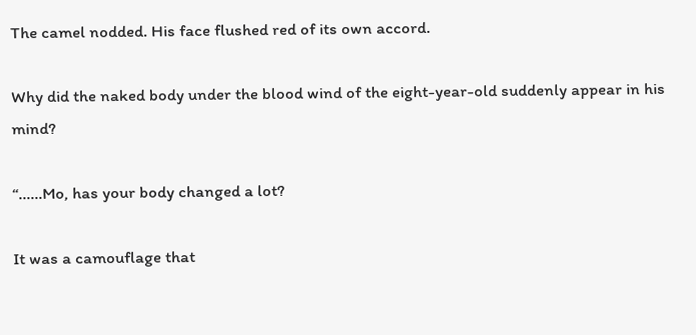The camel nodded. His face flushed red of its own accord.

Why did the naked body under the blood wind of the eight-year-old suddenly appear in his mind?

“……Mo, has your body changed a lot?

It was a camouflage that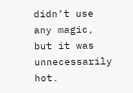didn’t use any magic, but it was unnecessarily hot.